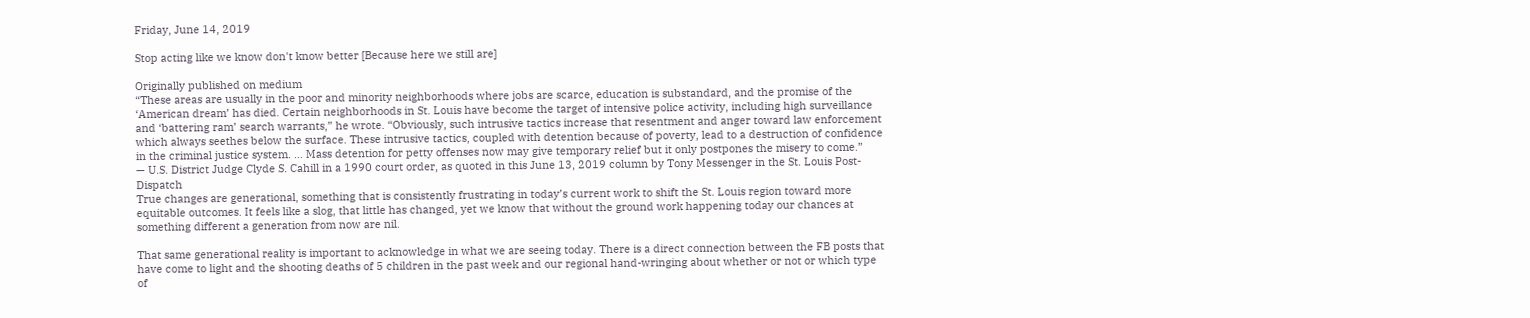Friday, June 14, 2019

Stop acting like we know don't know better [Because here we still are]

Originally published on medium
“These areas are usually in the poor and minority neighborhoods where jobs are scarce, education is substandard, and the promise of the ‘American dream’ has died. Certain neighborhoods in St. Louis have become the target of intensive police activity, including high surveillance and ‘battering ram’ search warrants,” he wrote. “Obviously, such intrusive tactics increase that resentment and anger toward law enforcement which always seethes below the surface. These intrusive tactics, coupled with detention because of poverty, lead to a destruction of confidence in the criminal justice system. … Mass detention for petty offenses now may give temporary relief but it only postpones the misery to come.”
— U.S. District Judge Clyde S. Cahill in a 1990 court order, as quoted in this June 13, 2019 column by Tony Messenger in the St. Louis Post-Dispatch
True changes are generational, something that is consistently frustrating in today’s current work to shift the St. Louis region toward more equitable outcomes. It feels like a slog, that little has changed, yet we know that without the ground work happening today our chances at something different a generation from now are nil.

That same generational reality is important to acknowledge in what we are seeing today. There is a direct connection between the FB posts that have come to light and the shooting deaths of 5 children in the past week and our regional hand-wringing about whether or not or which type of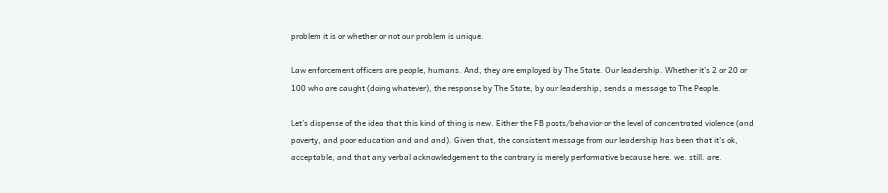problem it is or whether or not our problem is unique.

Law enforcement officers are people, humans. And, they are employed by The State. Our leadership. Whether it’s 2 or 20 or 100 who are caught (doing whatever), the response by The State, by our leadership, sends a message to The People.

Let’s dispense of the idea that this kind of thing is new. Either the FB posts/behavior or the level of concentrated violence (and poverty, and poor education and and and). Given that, the consistent message from our leadership has been that it’s ok, acceptable, and that any verbal acknowledgement to the contrary is merely performative because here. we. still. are.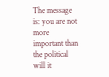The message is: you are not more important than the political will it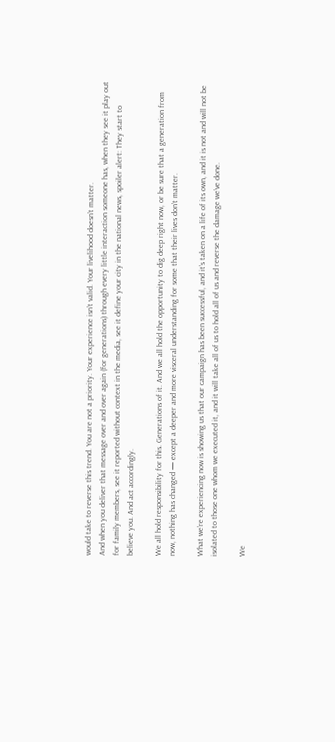would take to reverse this trend. You are not a priority. Your experience isn’t valid. Your livelihood doesn’t matter.
And when you deliver that message over and over again (for generations) through every little interaction someone has, when they see it play out for family members, see it reported without context in the media, see it define your city in the national news, spoiler alert: They start to believe you. And act accordingly.

We all hold responsibility for this. Generations of it. And we all hold the opportunity to dig deep right now, or be sure that a generation from now, nothing has changed — except a deeper and more visceral understanding for some that their lives don’t matter.

What we’re experiencing now is showing us that our campaign has been successful, and it’s taken on a life of its own, and it is not and will not be isolated to those one whom we executed it, and it will take all of us to hold all of us and reverse the damage we’ve done.

We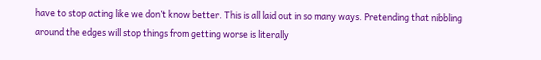have to stop acting like we don’t know better. This is all laid out in so many ways. Pretending that nibbling around the edges will stop things from getting worse is literally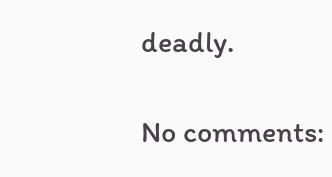deadly.

No comments: